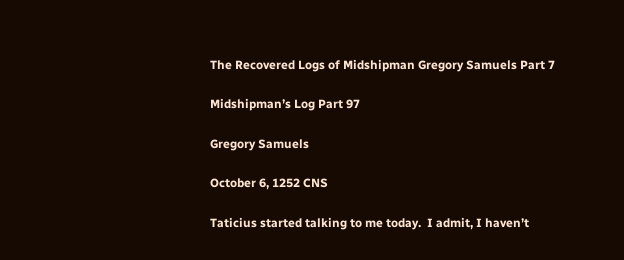The Recovered Logs of Midshipman Gregory Samuels Part 7

Midshipman’s Log Part 97

Gregory Samuels

October 6, 1252 CNS

Taticius started talking to me today.  I admit, I haven’t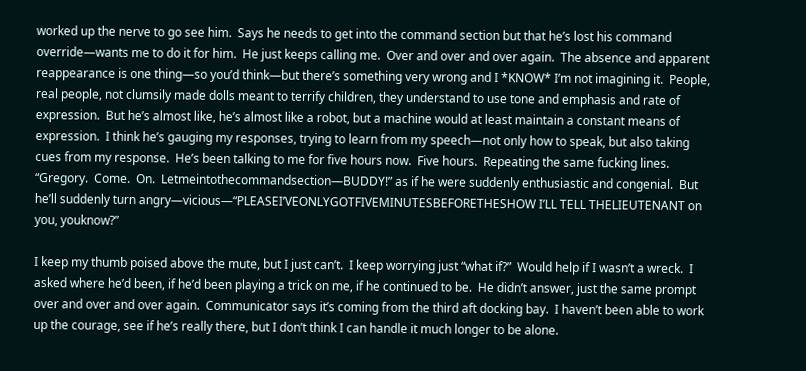worked up the nerve to go see him.  Says he needs to get into the command section but that he’s lost his command override—wants me to do it for him.  He just keeps calling me.  Over and over and over again.  The absence and apparent reappearance is one thing—so you’d think—but there’s something very wrong and I *KNOW* I’m not imagining it.  People, real people, not clumsily made dolls meant to terrify children, they understand to use tone and emphasis and rate of expression.  But he’s almost like, he’s almost like a robot, but a machine would at least maintain a constant means of expression.  I think he’s gauging my responses, trying to learn from my speech—not only how to speak, but also taking cues from my response.  He’s been talking to me for five hours now.  Five hours.  Repeating the same fucking lines.  “Gregory.  Come.  On.  Letmeintothecommandsection—BUDDY!” as if he were suddenly enthusiastic and congenial.  But he’ll suddenly turn angry—vicious—“PLEASEI’VEONLYGOTFIVEMINUTESBEFORETHESHOW I’LL TELL THELIEUTENANT on you, youknow?”

I keep my thumb poised above the mute, but I just can’t.  I keep worrying just “what if?”  Would help if I wasn’t a wreck.  I asked where he’d been, if he’d been playing a trick on me, if he continued to be.  He didn’t answer, just the same prompt over and over and over again.  Communicator says it’s coming from the third aft docking bay.  I haven’t been able to work up the courage, see if he’s really there, but I don’t think I can handle it much longer to be alone.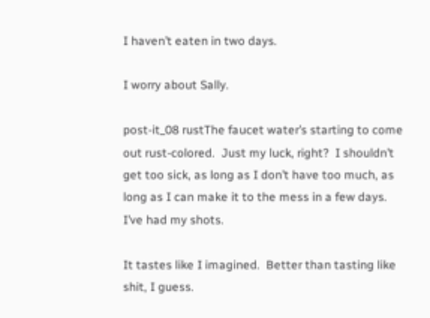I haven’t eaten in two days.

I worry about Sally.

post-it_08 rustThe faucet water’s starting to come out rust-colored.  Just my luck, right?  I shouldn’t get too sick, as long as I don’t have too much, as long as I can make it to the mess in a few days.  I’ve had my shots.

It tastes like I imagined.  Better than tasting like shit, I guess.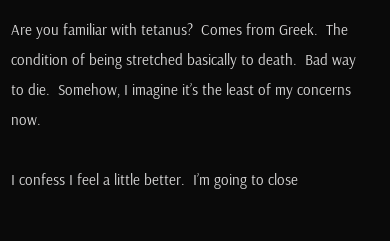Are you familiar with tetanus?  Comes from Greek.  The condition of being stretched basically to death.  Bad way to die.  Somehow, I imagine it’s the least of my concerns now.

I confess I feel a little better.  I’m going to close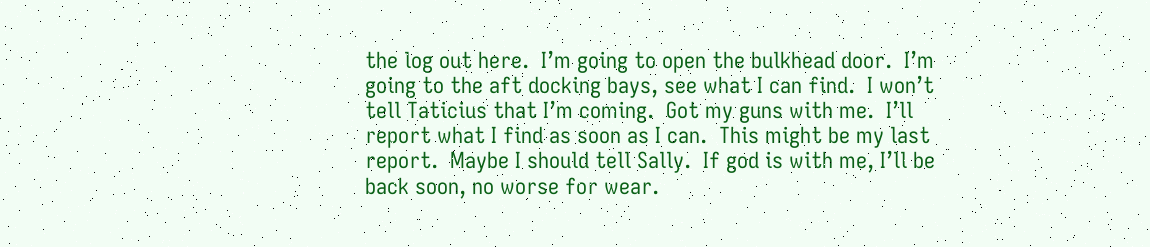the log out here.  I’m going to open the bulkhead door.  I’m going to the aft docking bays, see what I can find.  I won’t tell Taticius that I’m coming.  Got my guns with me.  I’ll report what I find as soon as I can.  This might be my last report.  Maybe I should tell Sally.  If god is with me, I’ll be back soon, no worse for wear.